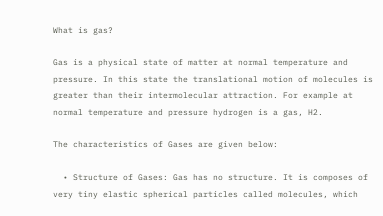What is gas?

Gas is a physical state of matter at normal temperature and pressure. In this state the translational motion of molecules is greater than their intermolecular attraction. For example at normal temperature and pressure hydrogen is a gas, H2.

The characteristics of Gases are given below:

  • Structure of Gases: Gas has no structure. It is composes of very tiny elastic spherical particles called molecules, which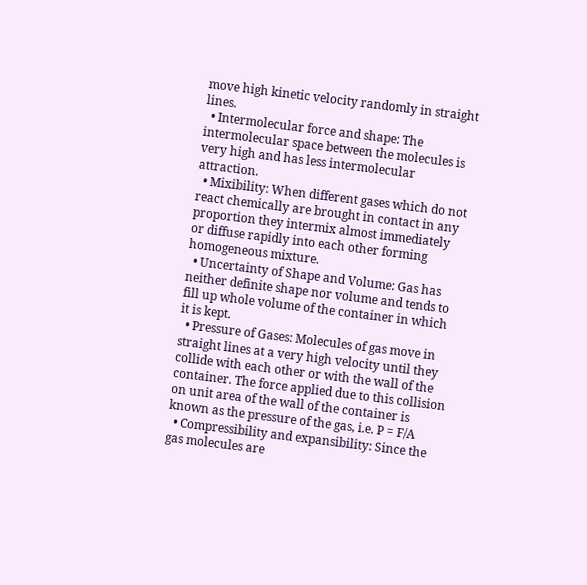move high kinetic velocity randomly in straight lines.
  • Intermolecular force and shape: The intermolecular space between the molecules is very high and has less intermolecular attraction.
  • Mixibility: When different gases which do not react chemically are brought in contact in any proportion they intermix almost immediately or diffuse rapidly into each other forming homogeneous mixture.
  • Uncertainty of Shape and Volume: Gas has neither definite shape nor volume and tends to fill up whole volume of the container in which it is kept.
  • Pressure of Gases: Molecules of gas move in straight lines at a very high velocity until they collide with each other or with the wall of the container. The force applied due to this collision on unit area of the wall of the container is known as the pressure of the gas, i.e. P = F/A
  • Compressibility and expansibility: Since the gas molecules are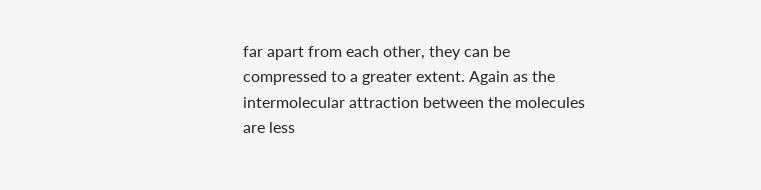far apart from each other, they can be compressed to a greater extent. Again as the intermolecular attraction between the molecules are less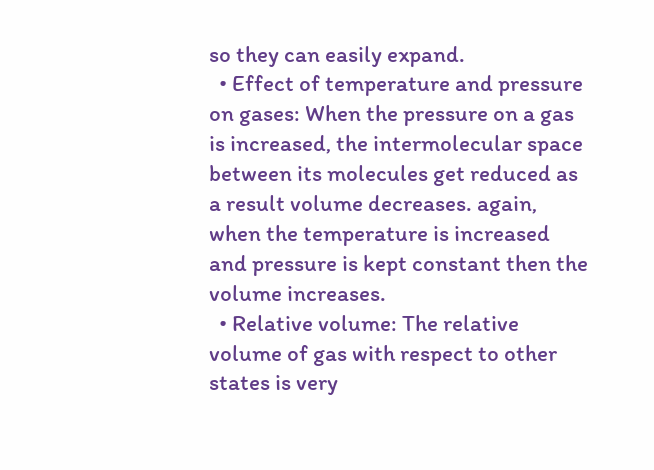so they can easily expand.
  • Effect of temperature and pressure on gases: When the pressure on a gas is increased, the intermolecular space between its molecules get reduced as a result volume decreases. again, when the temperature is increased and pressure is kept constant then the volume increases.
  • Relative volume: The relative volume of gas with respect to other states is very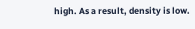high. As a result, density is low.